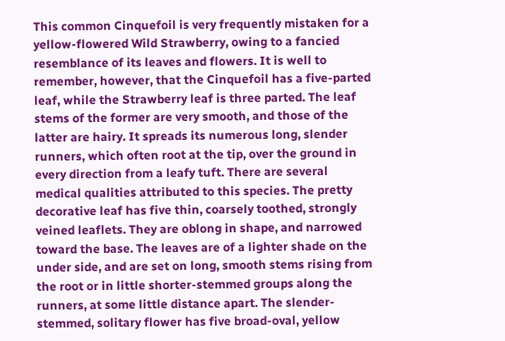This common Cinquefoil is very frequently mistaken for a yellow-flowered Wild Strawberry, owing to a fancied resemblance of its leaves and flowers. It is well to remember, however, that the Cinquefoil has a five-parted leaf, while the Strawberry leaf is three parted. The leaf stems of the former are very smooth, and those of the latter are hairy. It spreads its numerous long, slender runners, which often root at the tip, over the ground in every direction from a leafy tuft. There are several medical qualities attributed to this species. The pretty decorative leaf has five thin, coarsely toothed, strongly veined leaflets. They are oblong in shape, and narrowed toward the base. The leaves are of a lighter shade on the under side, and are set on long, smooth stems rising from the root or in little shorter-stemmed groups along the runners, at some little distance apart. The slender-stemmed, solitary flower has five broad-oval, yellow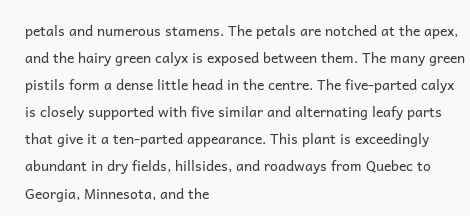petals and numerous stamens. The petals are notched at the apex, and the hairy green calyx is exposed between them. The many green pistils form a dense little head in the centre. The five-parted calyx is closely supported with five similar and alternating leafy parts that give it a ten-parted appearance. This plant is exceedingly abundant in dry fields, hillsides, and roadways from Quebec to Georgia, Minnesota, and the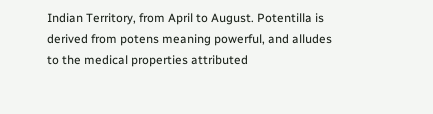Indian Territory, from April to August. Potentilla is derived from potens meaning powerful, and alludes to the medical properties attributed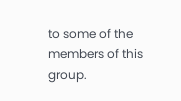to some of the members of this group.